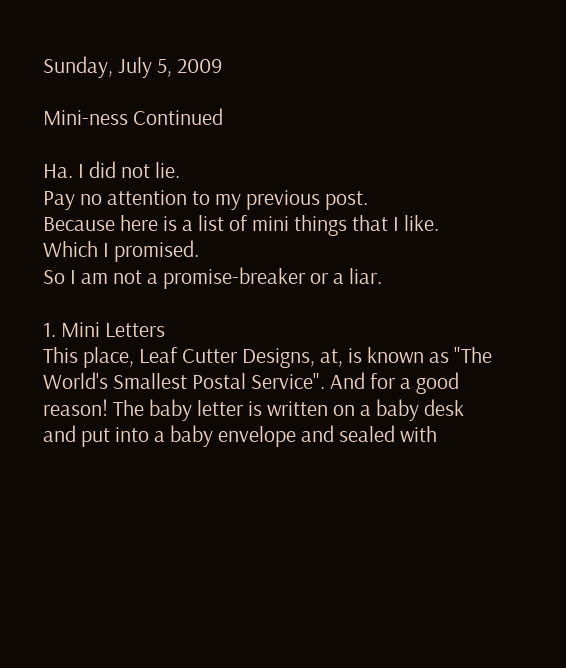Sunday, July 5, 2009

Mini-ness Continued

Ha. I did not lie.
Pay no attention to my previous post.
Because here is a list of mini things that I like.
Which I promised.
So I am not a promise-breaker or a liar.

1. Mini Letters
This place, Leaf Cutter Designs, at, is known as "The World's Smallest Postal Service". And for a good reason! The baby letter is written on a baby desk and put into a baby envelope and sealed with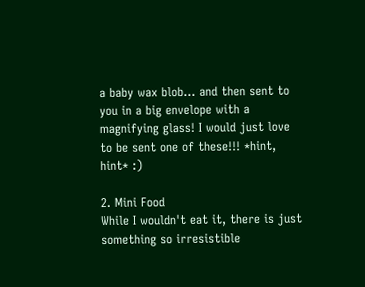a baby wax blob... and then sent to you in a big envelope with a magnifying glass! I would just love to be sent one of these!!! *hint, hint* :)

2. Mini Food
While I wouldn't eat it, there is just something so irresistible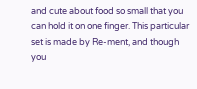and cute about food so small that you can hold it on one finger. This particular set is made by Re-ment, and though you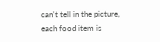can't tell in the picture, each food item is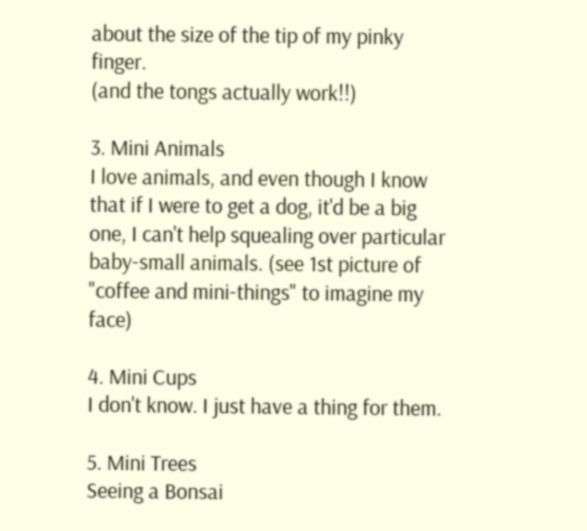about the size of the tip of my pinky finger.
(and the tongs actually work!!)

3. Mini Animals
I love animals, and even though I know that if I were to get a dog, it'd be a big one, I can't help squealing over particular baby-small animals. (see 1st picture of "coffee and mini-things" to imagine my face)

4. Mini Cups
I don't know. I just have a thing for them.

5. Mini Trees
Seeing a Bonsai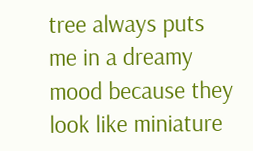tree always puts me in a dreamy mood because they look like miniature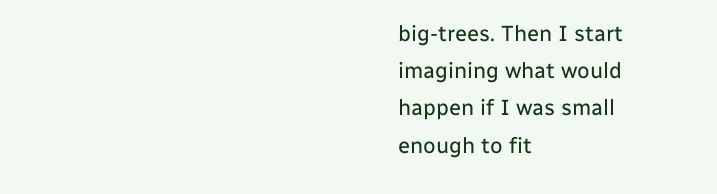big-trees. Then I start imagining what would happen if I was small enough to fit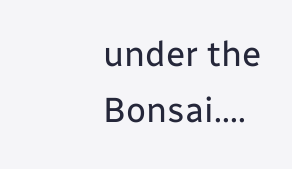under the Bonsai....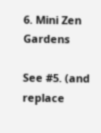6. Mini Zen Gardens

See #5. (and replace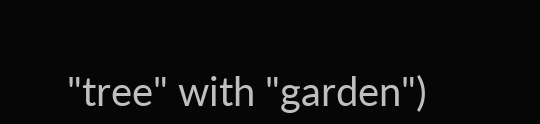"tree" with "garden")